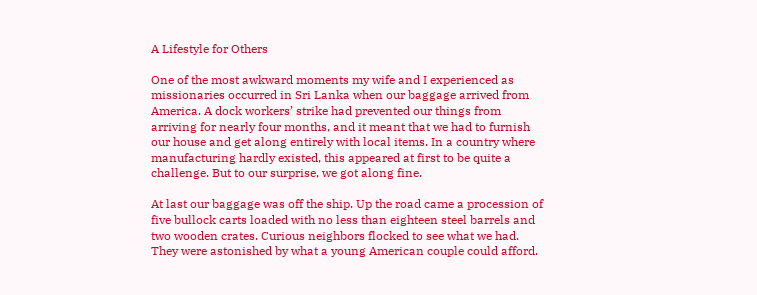A Lifestyle for Others

One of the most awkward moments my wife and I experienced as missionaries occurred in Sri Lanka when our baggage arrived from America. A dock workers’ strike had prevented our things from arriving for nearly four months, and it meant that we had to furnish our house and get along entirely with local items. In a country where manufacturing hardly existed, this appeared at first to be quite a challenge. But to our surprise, we got along fine.

At last our baggage was off the ship. Up the road came a procession of five bullock carts loaded with no less than eighteen steel barrels and two wooden crates. Curious neighbors flocked to see what we had. They were astonished by what a young American couple could afford.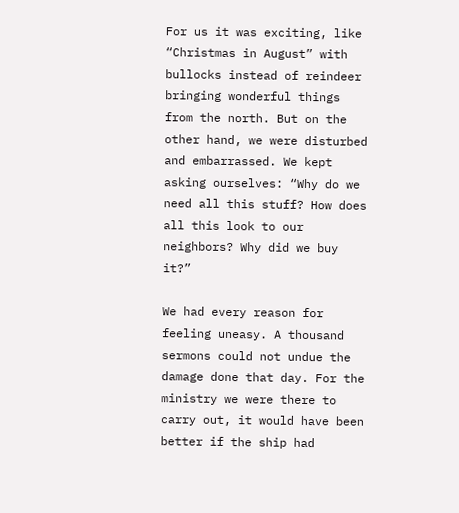For us it was exciting, like “Christmas in August” with bullocks instead of reindeer bringing wonderful things from the north. But on the other hand, we were disturbed and embarrassed. We kept asking ourselves: “Why do we need all this stuff? How does all this look to our neighbors? Why did we buy it?”

We had every reason for feeling uneasy. A thousand sermons could not undue the damage done that day. For the ministry we were there to carry out, it would have been better if the ship had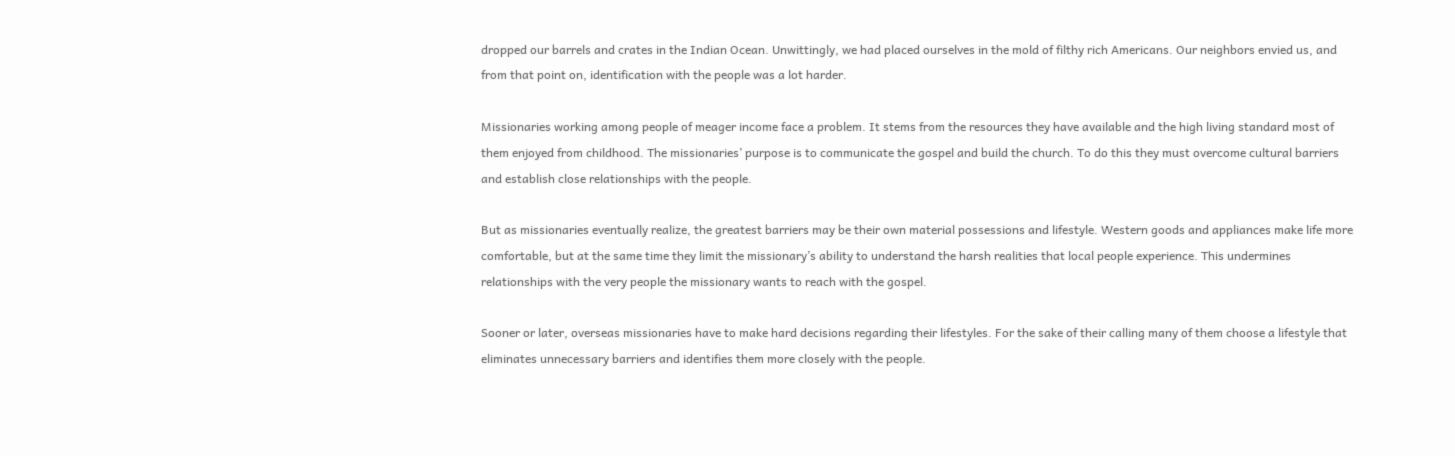dropped our barrels and crates in the Indian Ocean. Unwittingly, we had placed ourselves in the mold of filthy rich Americans. Our neighbors envied us, and from that point on, identification with the people was a lot harder.

Missionaries working among people of meager income face a problem. It stems from the resources they have available and the high living standard most of them enjoyed from childhood. The missionaries’ purpose is to communicate the gospel and build the church. To do this they must overcome cultural barriers and establish close relationships with the people.

But as missionaries eventually realize, the greatest barriers may be their own material possessions and lifestyle. Western goods and appliances make life more comfortable, but at the same time they limit the missionary’s ability to understand the harsh realities that local people experience. This undermines relationships with the very people the missionary wants to reach with the gospel.

Sooner or later, overseas missionaries have to make hard decisions regarding their lifestyles. For the sake of their calling many of them choose a lifestyle that eliminates unnecessary barriers and identifies them more closely with the people.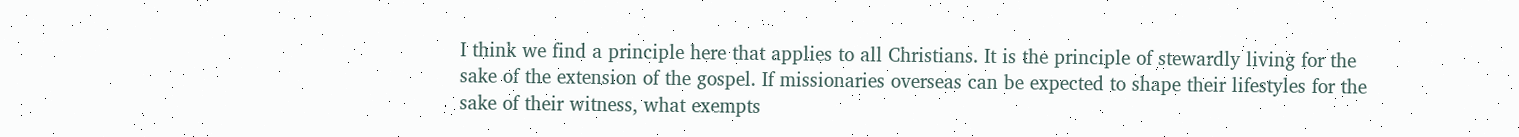I think we find a principle here that applies to all Christians. It is the principle of stewardly living for the sake of the extension of the gospel. If missionaries overseas can be expected to shape their lifestyles for the sake of their witness, what exempts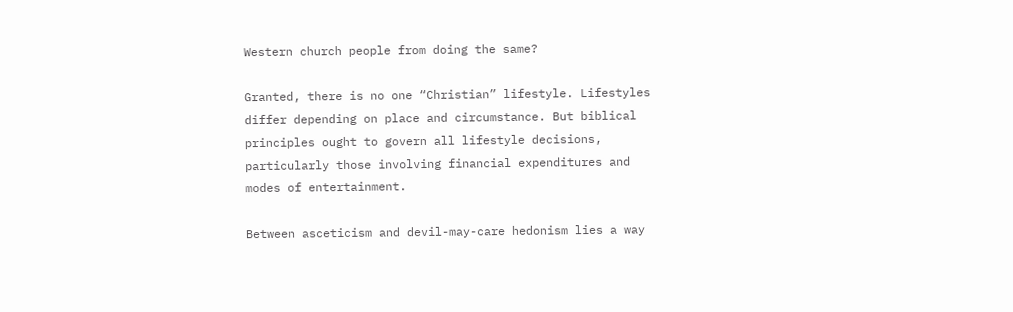Western church people from doing the same?

Granted, there is no one “Christian” lifestyle. Lifestyles differ depending on place and circumstance. But biblical principles ought to govern all lifestyle decisions, particularly those involving financial expenditures and modes of entertainment.

Between asceticism and devil-may-care hedonism lies a way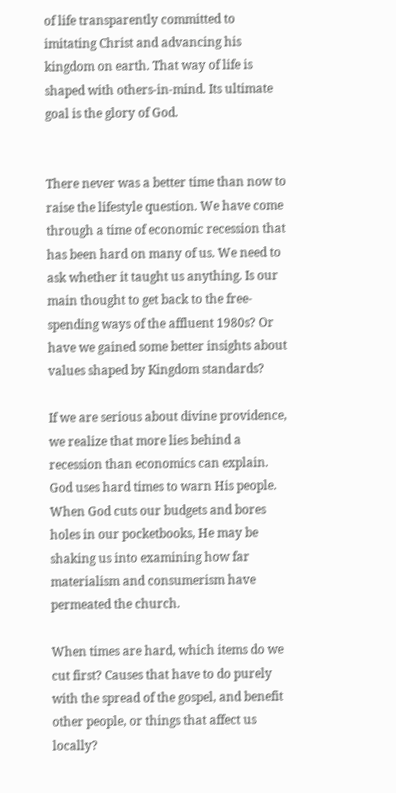of life transparently committed to imitating Christ and advancing his kingdom on earth. That way of life is shaped with others-in-mind. Its ultimate goal is the glory of God.


There never was a better time than now to raise the lifestyle question. We have come through a time of economic recession that has been hard on many of us. We need to ask whether it taught us anything. Is our main thought to get back to the free-spending ways of the affluent 1980s? Or have we gained some better insights about values shaped by Kingdom standards?

If we are serious about divine providence, we realize that more lies behind a recession than economics can explain. God uses hard times to warn His people. When God cuts our budgets and bores holes in our pocketbooks, He may be shaking us into examining how far materialism and consumerism have permeated the church.

When times are hard, which items do we cut first? Causes that have to do purely with the spread of the gospel, and benefit other people, or things that affect us locally?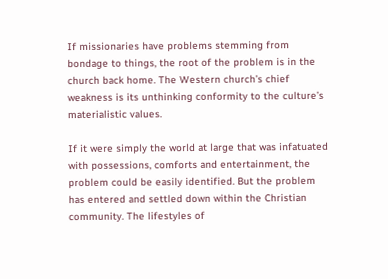If missionaries have problems stemming from bondage to things, the root of the problem is in the church back home. The Western church’s chief weakness is its unthinking conformity to the culture’s materialistic values.

If it were simply the world at large that was infatuated with possessions, comforts and entertainment, the problem could be easily identified. But the problem has entered and settled down within the Christian community. The lifestyles of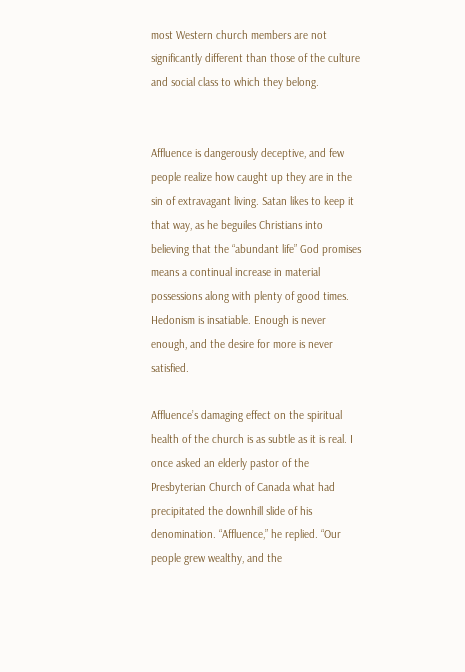most Western church members are not significantly different than those of the culture and social class to which they belong.


Affluence is dangerously deceptive, and few people realize how caught up they are in the sin of extravagant living. Satan likes to keep it that way, as he beguiles Christians into believing that the “abundant life” God promises means a continual increase in material possessions along with plenty of good times. Hedonism is insatiable. Enough is never enough, and the desire for more is never satisfied.

Affluence’s damaging effect on the spiritual health of the church is as subtle as it is real. I once asked an elderly pastor of the Presbyterian Church of Canada what had precipitated the downhill slide of his denomination. “Affluence,” he replied. “Our people grew wealthy, and the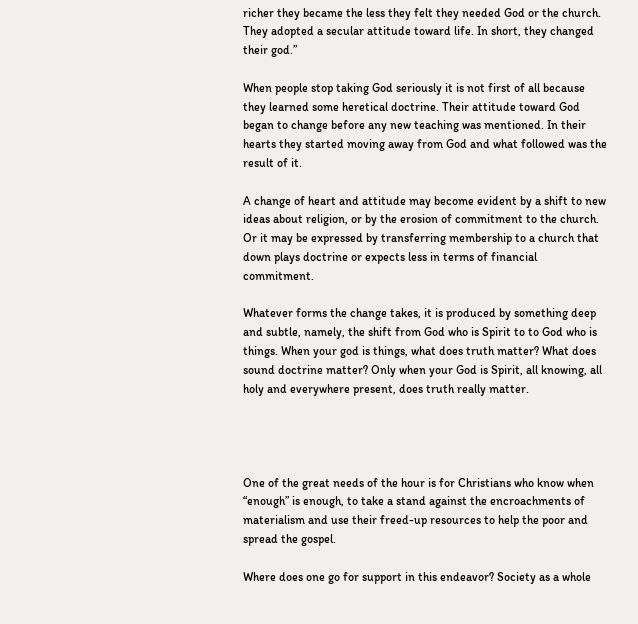richer they became the less they felt they needed God or the church. They adopted a secular attitude toward life. In short, they changed their god.”

When people stop taking God seriously it is not first of all because they learned some heretical doctrine. Their attitude toward God began to change before any new teaching was mentioned. In their hearts they started moving away from God and what followed was the result of it.

A change of heart and attitude may become evident by a shift to new ideas about religion, or by the erosion of commitment to the church. Or it may be expressed by transferring membership to a church that down plays doctrine or expects less in terms of financial commitment.

Whatever forms the change takes, it is produced by something deep and subtle, namely, the shift from God who is Spirit to to God who is things. When your god is things, what does truth matter? What does sound doctrine matter? Only when your God is Spirit, all knowing, all holy and everywhere present, does truth really matter.




One of the great needs of the hour is for Christians who know when “enough” is enough, to take a stand against the encroachments of materialism and use their freed-up resources to help the poor and spread the gospel.

Where does one go for support in this endeavor? Society as a whole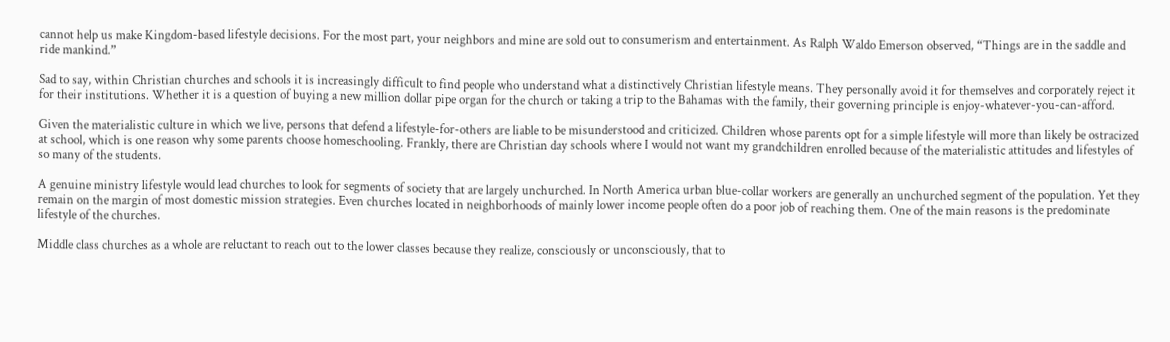cannot help us make Kingdom-based lifestyle decisions. For the most part, your neighbors and mine are sold out to consumerism and entertainment. As Ralph Waldo Emerson observed, “Things are in the saddle and ride mankind.”

Sad to say, within Christian churches and schools it is increasingly difficult to find people who understand what a distinctively Christian lifestyle means. They personally avoid it for themselves and corporately reject it for their institutions. Whether it is a question of buying a new million dollar pipe organ for the church or taking a trip to the Bahamas with the family, their governing principle is enjoy-whatever-you-can-afford.

Given the materialistic culture in which we live, persons that defend a lifestyle-for-others are liable to be misunderstood and criticized. Children whose parents opt for a simple lifestyle will more than likely be ostracized at school, which is one reason why some parents choose homeschooling. Frankly, there are Christian day schools where I would not want my grandchildren enrolled because of the materialistic attitudes and lifestyles of so many of the students.

A genuine ministry lifestyle would lead churches to look for segments of society that are largely unchurched. In North America urban blue-collar workers are generally an unchurched segment of the population. Yet they remain on the margin of most domestic mission strategies. Even churches located in neighborhoods of mainly lower income people often do a poor job of reaching them. One of the main reasons is the predominate lifestyle of the churches.

Middle class churches as a whole are reluctant to reach out to the lower classes because they realize, consciously or unconsciously, that to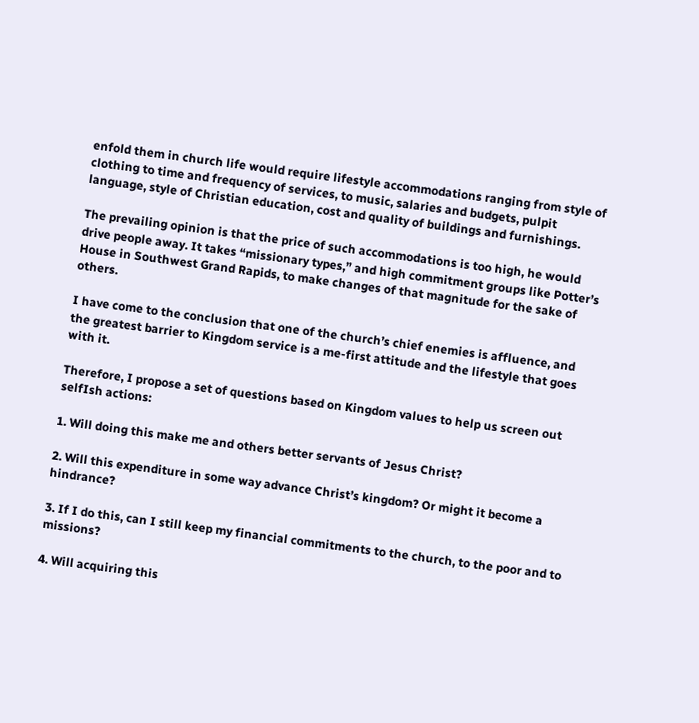enfold them in church life would require lifestyle accommodations ranging from style of clothing to time and frequency of services, to music, salaries and budgets, pulpit language, style of Christian education, cost and quality of buildings and furnishings.

The prevailing opinion is that the price of such accommodations is too high, he would drive people away. It takes “missionary types,” and high commitment groups like Potter’s House in Southwest Grand Rapids, to make changes of that magnitude for the sake of others.

I have come to the conclusion that one of the church’s chief enemies is affluence, and the greatest barrier to Kingdom service is a me-first attitude and the lifestyle that goes with it.

Therefore, I propose a set of questions based on Kingdom values to help us screen out selfIsh actions:

1. Will doing this make me and others better servants of Jesus Christ?

2. Will this expenditure in some way advance Christ’s kingdom? Or might it become a hindrance?

3. If I do this, can I still keep my financial commitments to the church, to the poor and to missions?

4. Will acquiring this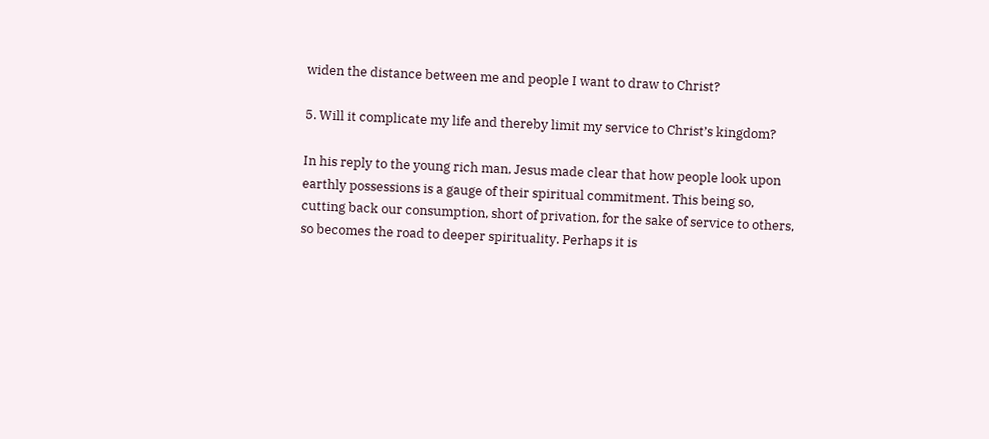widen the distance between me and people I want to draw to Christ?

5. Will it complicate my life and thereby limit my service to Christ’s kingdom?

In his reply to the young rich man, Jesus made clear that how people look upon earthly possessions is a gauge of their spiritual commitment. This being so, cutting back our consumption, short of privation, for the sake of service to others, so becomes the road to deeper spirituality. Perhaps it is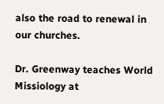also the road to renewal in our churches.

Dr. Greenway teaches World Missiology at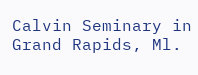Calvin Seminary in Grand Rapids, Ml.